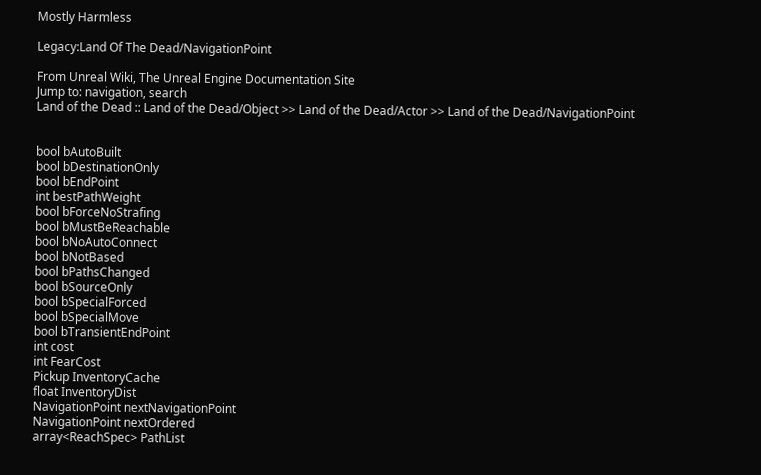Mostly Harmless

Legacy:Land Of The Dead/NavigationPoint

From Unreal Wiki, The Unreal Engine Documentation Site
Jump to: navigation, search
Land of the Dead :: Land of the Dead/Object >> Land of the Dead/Actor >> Land of the Dead/NavigationPoint


bool bAutoBuilt
bool bDestinationOnly
bool bEndPoint
int bestPathWeight
bool bForceNoStrafing
bool bMustBeReachable
bool bNoAutoConnect
bool bNotBased
bool bPathsChanged
bool bSourceOnly
bool bSpecialForced
bool bSpecialMove
bool bTransientEndPoint
int cost
int FearCost
Pickup InventoryCache
float InventoryDist
NavigationPoint nextNavigationPoint
NavigationPoint nextOrdered
array<ReachSpec> PathList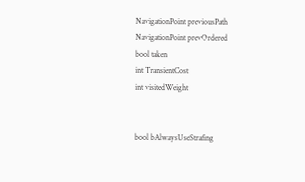NavigationPoint previousPath
NavigationPoint prevOrdered
bool taken
int TransientCost
int visitedWeight


bool bAlwaysUseStrafing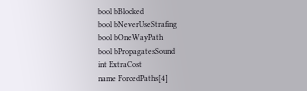bool bBlocked
bool bNeverUseStrafing
bool bOneWayPath
bool bPropagatesSound
int ExtraCost
name ForcedPaths[4]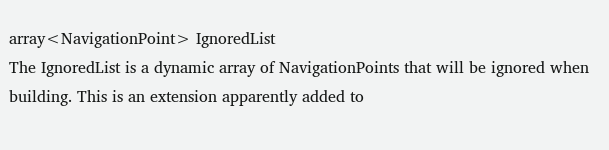array<NavigationPoint> IgnoredList
The IgnoredList is a dynamic array of NavigationPoints that will be ignored when building. This is an extension apparently added to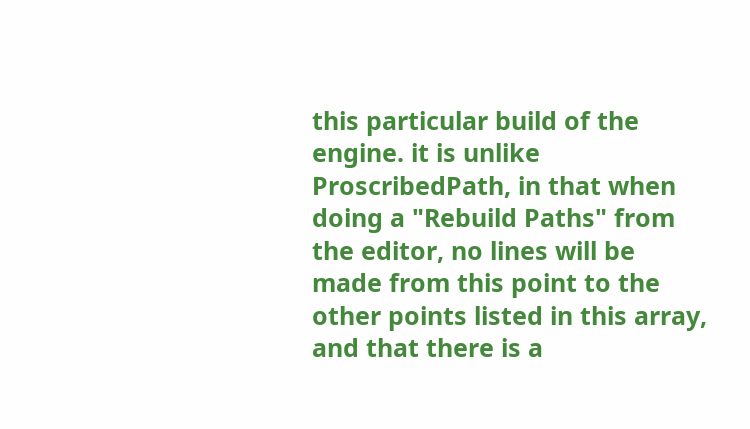this particular build of the engine. it is unlike ProscribedPath, in that when doing a "Rebuild Paths" from the editor, no lines will be made from this point to the other points listed in this array, and that there is a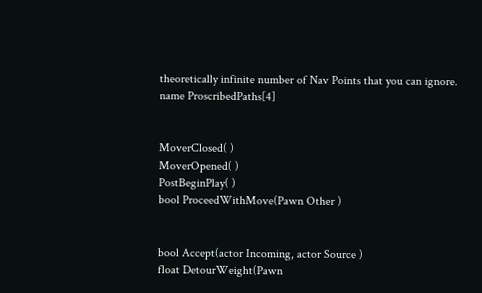theoretically infinite number of Nav Points that you can ignore.
name ProscribedPaths[4]


MoverClosed( )
MoverOpened( )
PostBeginPlay( )
bool ProceedWithMove(Pawn Other )


bool Accept(actor Incoming, actor Source )
float DetourWeight(Pawn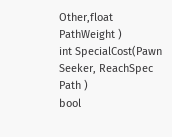Other,float PathWeight )
int SpecialCost(Pawn Seeker, ReachSpec Path )
bool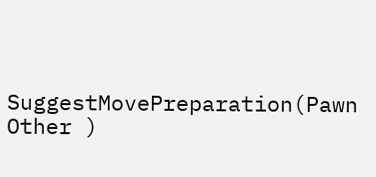SuggestMovePreparation(Pawn Other )